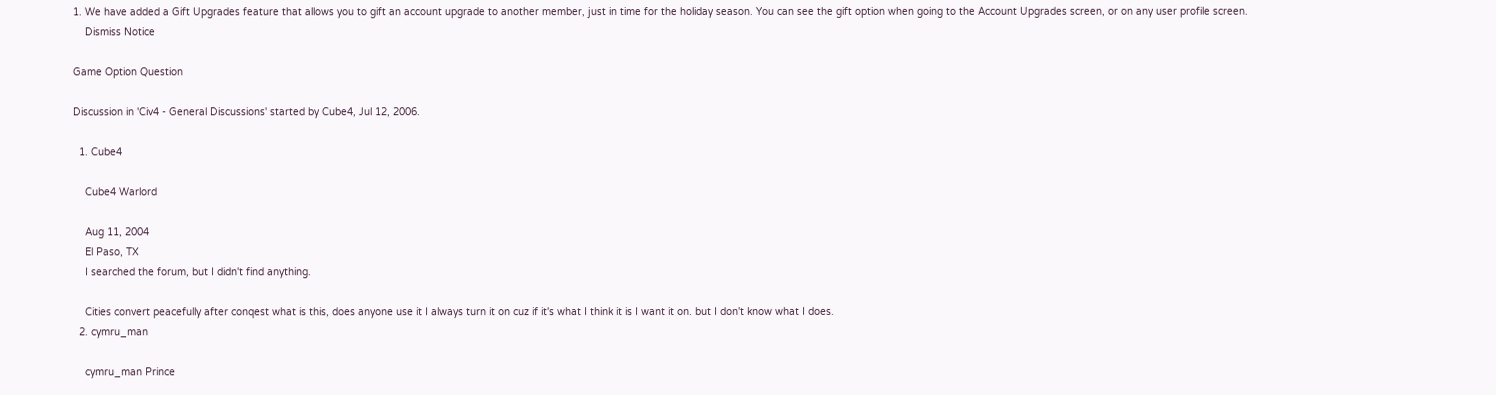1. We have added a Gift Upgrades feature that allows you to gift an account upgrade to another member, just in time for the holiday season. You can see the gift option when going to the Account Upgrades screen, or on any user profile screen.
    Dismiss Notice

Game Option Question

Discussion in 'Civ4 - General Discussions' started by Cube4, Jul 12, 2006.

  1. Cube4

    Cube4 Warlord

    Aug 11, 2004
    El Paso, TX
    I searched the forum, but I didn't find anything.

    Cities convert peacefully after conqest what is this, does anyone use it I always turn it on cuz if it's what I think it is I want it on. but I don't know what I does.
  2. cymru_man

    cymru_man Prince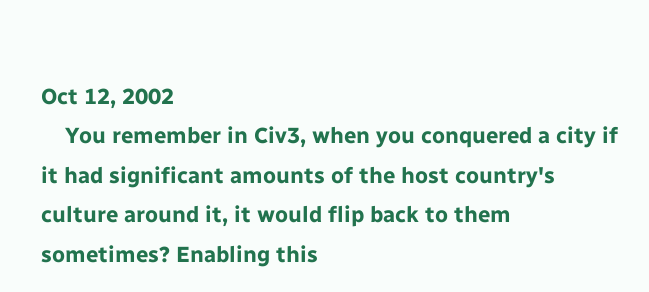Oct 12, 2002
    You remember in Civ3, when you conquered a city if it had significant amounts of the host country's culture around it, it would flip back to them sometimes? Enabling this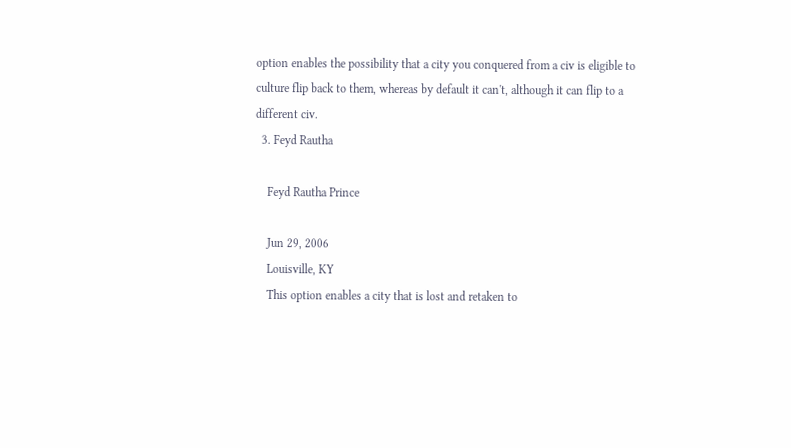option enables the possibility that a city you conquered from a civ is eligible to culture flip back to them, whereas by default it can't, although it can flip to a different civ.
  3. Feyd Rautha

    Feyd Rautha Prince

    Jun 29, 2006
    Louisville, KY
    This option enables a city that is lost and retaken to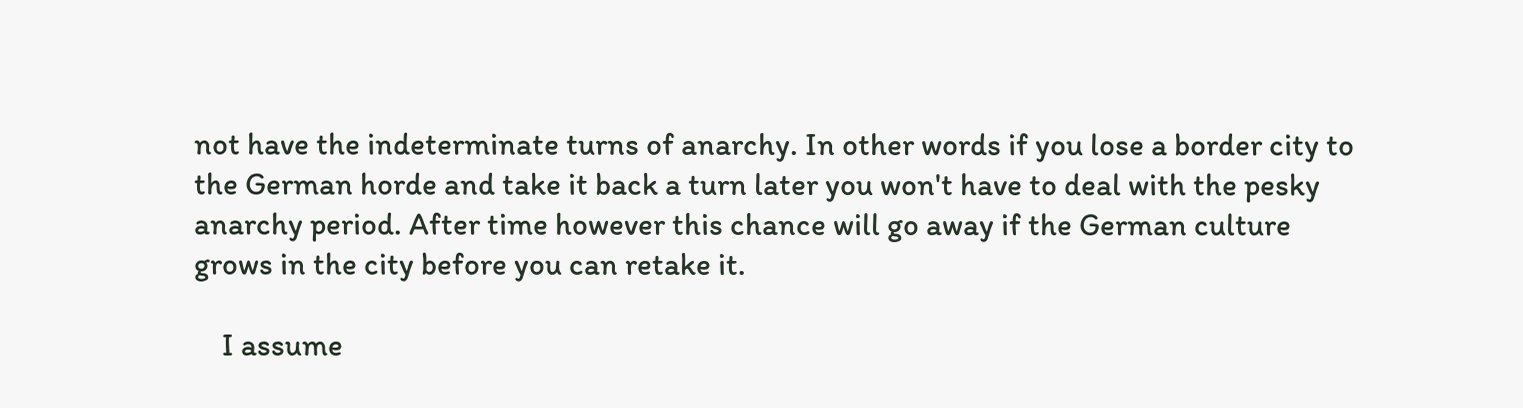not have the indeterminate turns of anarchy. In other words if you lose a border city to the German horde and take it back a turn later you won't have to deal with the pesky anarchy period. After time however this chance will go away if the German culture grows in the city before you can retake it.

    I assume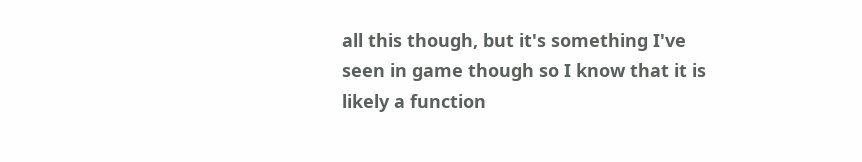all this though, but it's something I've seen in game though so I know that it is likely a function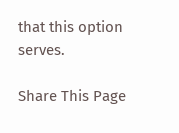that this option serves.

Share This Page